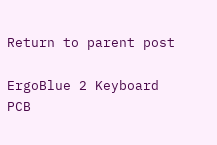Return to parent post

ErgoBlue 2 Keyboard PCB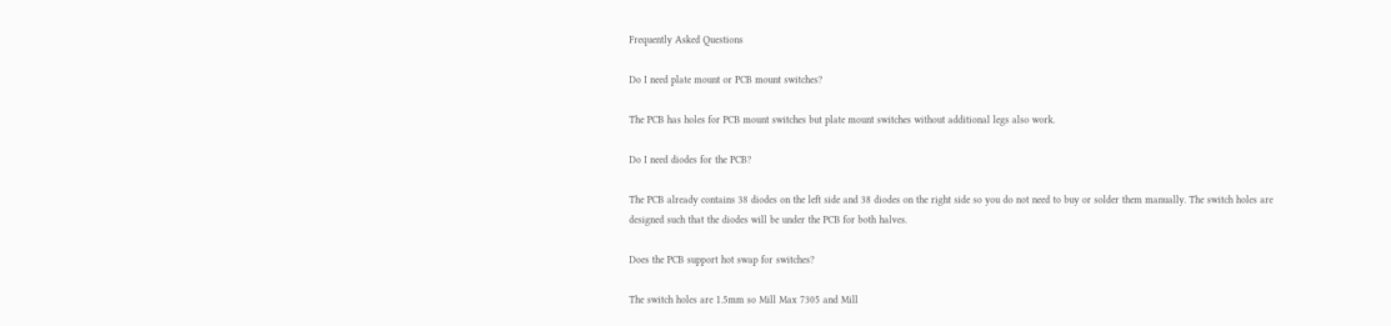Frequently Asked Questions

Do I need plate mount or PCB mount switches?

The PCB has holes for PCB mount switches but plate mount switches without additional legs also work.

Do I need diodes for the PCB?

The PCB already contains 38 diodes on the left side and 38 diodes on the right side so you do not need to buy or solder them manually. The switch holes are designed such that the diodes will be under the PCB for both halves.

Does the PCB support hot swap for switches?

The switch holes are 1.5mm so Mill Max 7305 and Mill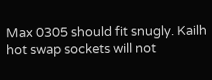Max 0305 should fit snugly. Kailh hot swap sockets will not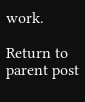work.

Return to parent post